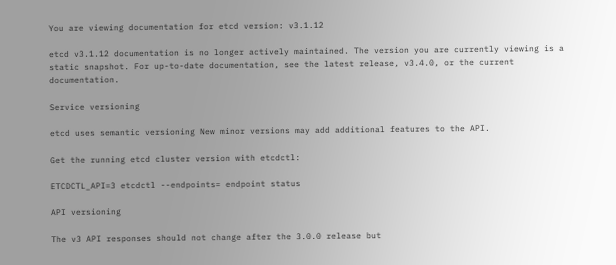You are viewing documentation for etcd version: v3.1.12

etcd v3.1.12 documentation is no longer actively maintained. The version you are currently viewing is a static snapshot. For up-to-date documentation, see the latest release, v3.4.0, or the current documentation.

Service versioning

etcd uses semantic versioning New minor versions may add additional features to the API.

Get the running etcd cluster version with etcdctl:

ETCDCTL_API=3 etcdctl --endpoints= endpoint status

API versioning

The v3 API responses should not change after the 3.0.0 release but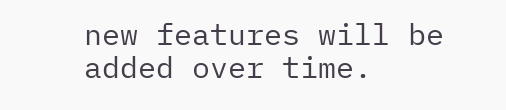new features will be added over time.